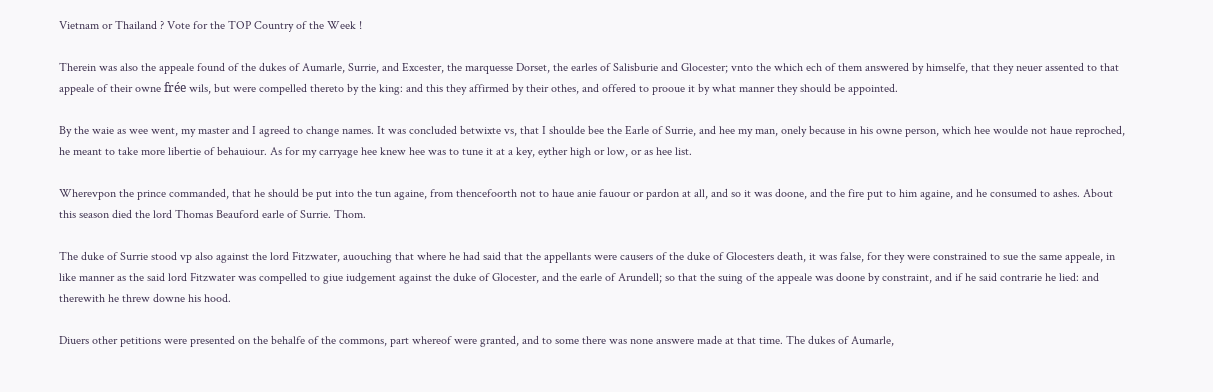Vietnam or Thailand ? Vote for the TOP Country of the Week !

Therein was also the appeale found of the dukes of Aumarle, Surrie, and Excester, the marquesse Dorset, the earles of Salisburie and Glocester; vnto the which ech of them answered by himselfe, that they neuer assented to that appeale of their owne frée wils, but were compelled thereto by the king: and this they affirmed by their othes, and offered to prooue it by what manner they should be appointed.

By the waie as wee went, my master and I agreed to change names. It was concluded betwixte vs, that I shoulde bee the Earle of Surrie, and hee my man, onely because in his owne person, which hee woulde not haue reproched, he meant to take more libertie of behauiour. As for my carryage hee knew hee was to tune it at a key, eyther high or low, or as hee list.

Wherevpon the prince commanded, that he should be put into the tun againe, from thencefoorth not to haue anie fauour or pardon at all, and so it was doone, and the fire put to him againe, and he consumed to ashes. About this season died the lord Thomas Beauford earle of Surrie. Thom.

The duke of Surrie stood vp also against the lord Fitzwater, auouching that where he had said that the appellants were causers of the duke of Glocesters death, it was false, for they were constrained to sue the same appeale, in like manner as the said lord Fitzwater was compelled to giue iudgement against the duke of Glocester, and the earle of Arundell; so that the suing of the appeale was doone by constraint, and if he said contrarie he lied: and therewith he threw downe his hood.

Diuers other petitions were presented on the behalfe of the commons, part whereof were granted, and to some there was none answere made at that time. The dukes of Aumarle,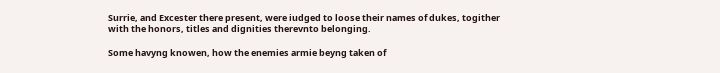Surrie, and Excester there present, were iudged to loose their names of dukes, togither with the honors, titles and dignities therevnto belonging.

Some havyng knowen, how the enemies armie beyng taken of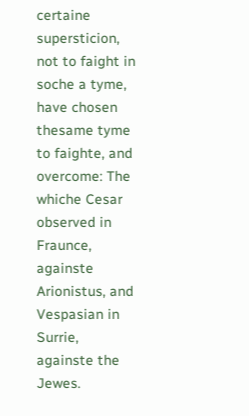certaine supersticion, not to faight in soche a tyme, have chosen thesame tyme to faighte, and overcome: The whiche Cesar observed in Fraunce, againste Arionistus, and Vespasian in Surrie, againste the Jewes.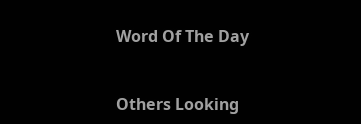Word Of The Day


Others Looking